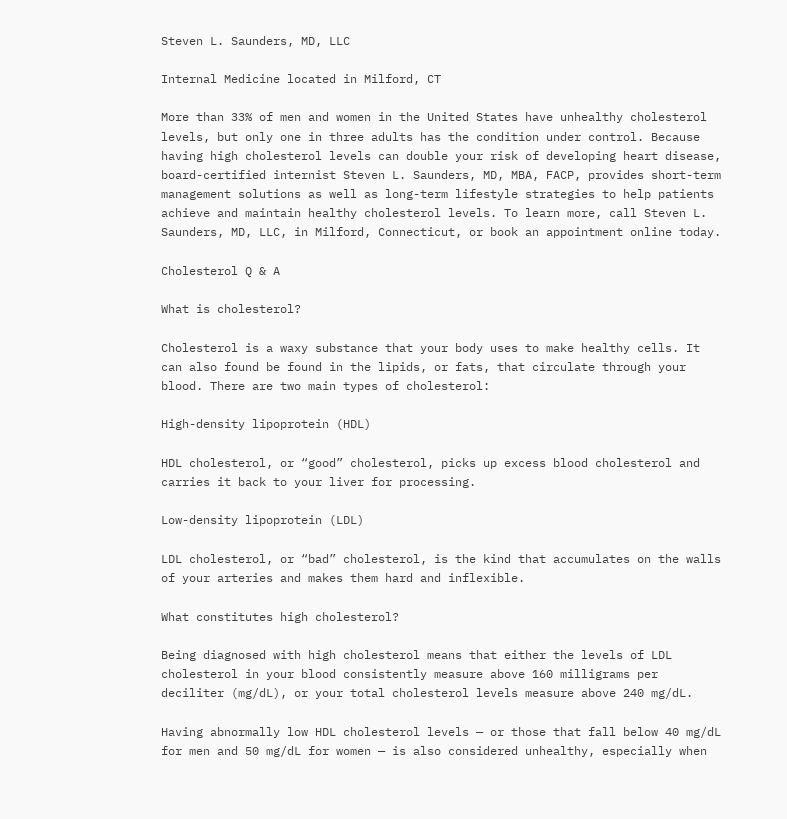Steven L. Saunders, MD, LLC

Internal Medicine located in Milford, CT

More than 33% of men and women in the United States have unhealthy cholesterol levels, but only one in three adults has the condition under control. Because having high cholesterol levels can double your risk of developing heart disease, board-certified internist Steven L. Saunders, MD, MBA, FACP, provides short-term management solutions as well as long-term lifestyle strategies to help patients achieve and maintain healthy cholesterol levels. To learn more, call Steven L. Saunders, MD, LLC, in Milford, Connecticut, or book an appointment online today.

Cholesterol Q & A

What is cholesterol?

Cholesterol is a waxy substance that your body uses to make healthy cells. It can also found be found in the lipids, or fats, that circulate through your blood. There are two main types of cholesterol:

High-density lipoprotein (HDL)

HDL cholesterol, or “good” cholesterol, picks up excess blood cholesterol and carries it back to your liver for processing.

Low-density lipoprotein (LDL)

LDL cholesterol, or “bad” cholesterol, is the kind that accumulates on the walls of your arteries and makes them hard and inflexible.

What constitutes high cholesterol?

Being diagnosed with high cholesterol means that either the levels of LDL cholesterol in your blood consistently measure above 160 milligrams per deciliter (mg/dL), or your total cholesterol levels measure above 240 mg/dL.

Having abnormally low HDL cholesterol levels — or those that fall below 40 mg/dL for men and 50 mg/dL for women — is also considered unhealthy, especially when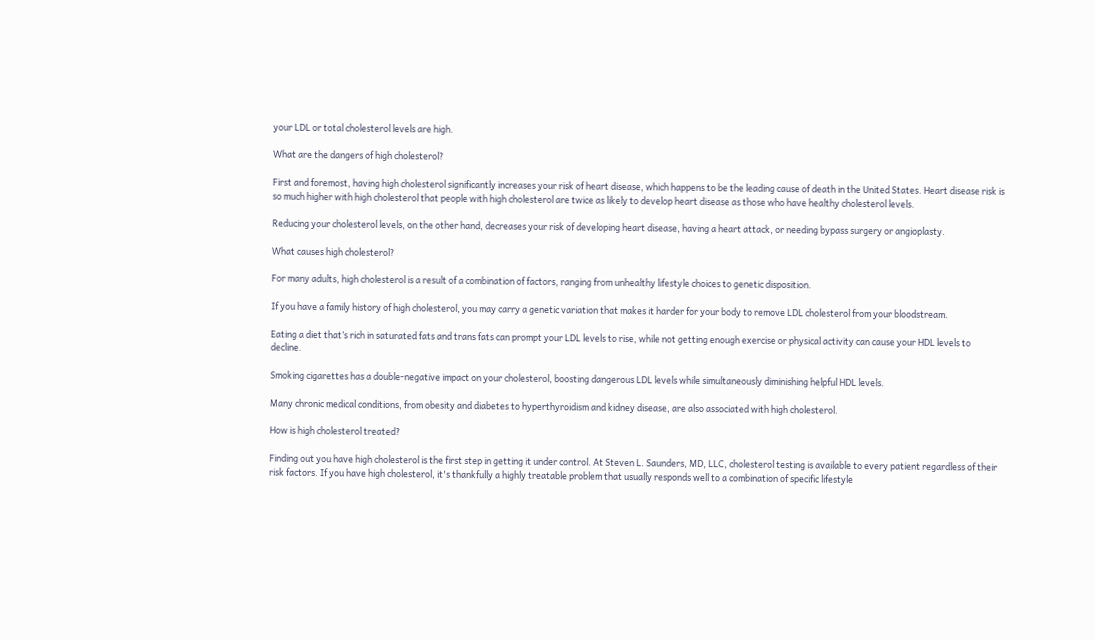your LDL or total cholesterol levels are high.

What are the dangers of high cholesterol?

First and foremost, having high cholesterol significantly increases your risk of heart disease, which happens to be the leading cause of death in the United States. Heart disease risk is so much higher with high cholesterol that people with high cholesterol are twice as likely to develop heart disease as those who have healthy cholesterol levels.

Reducing your cholesterol levels, on the other hand, decreases your risk of developing heart disease, having a heart attack, or needing bypass surgery or angioplasty.

What causes high cholesterol?

For many adults, high cholesterol is a result of a combination of factors, ranging from unhealthy lifestyle choices to genetic disposition.

If you have a family history of high cholesterol, you may carry a genetic variation that makes it harder for your body to remove LDL cholesterol from your bloodstream.

Eating a diet that’s rich in saturated fats and trans fats can prompt your LDL levels to rise, while not getting enough exercise or physical activity can cause your HDL levels to decline.

Smoking cigarettes has a double-negative impact on your cholesterol, boosting dangerous LDL levels while simultaneously diminishing helpful HDL levels.

Many chronic medical conditions, from obesity and diabetes to hyperthyroidism and kidney disease, are also associated with high cholesterol.

How is high cholesterol treated?

Finding out you have high cholesterol is the first step in getting it under control. At Steven L. Saunders, MD, LLC, cholesterol testing is available to every patient regardless of their risk factors. If you have high cholesterol, it's thankfully a highly treatable problem that usually responds well to a combination of specific lifestyle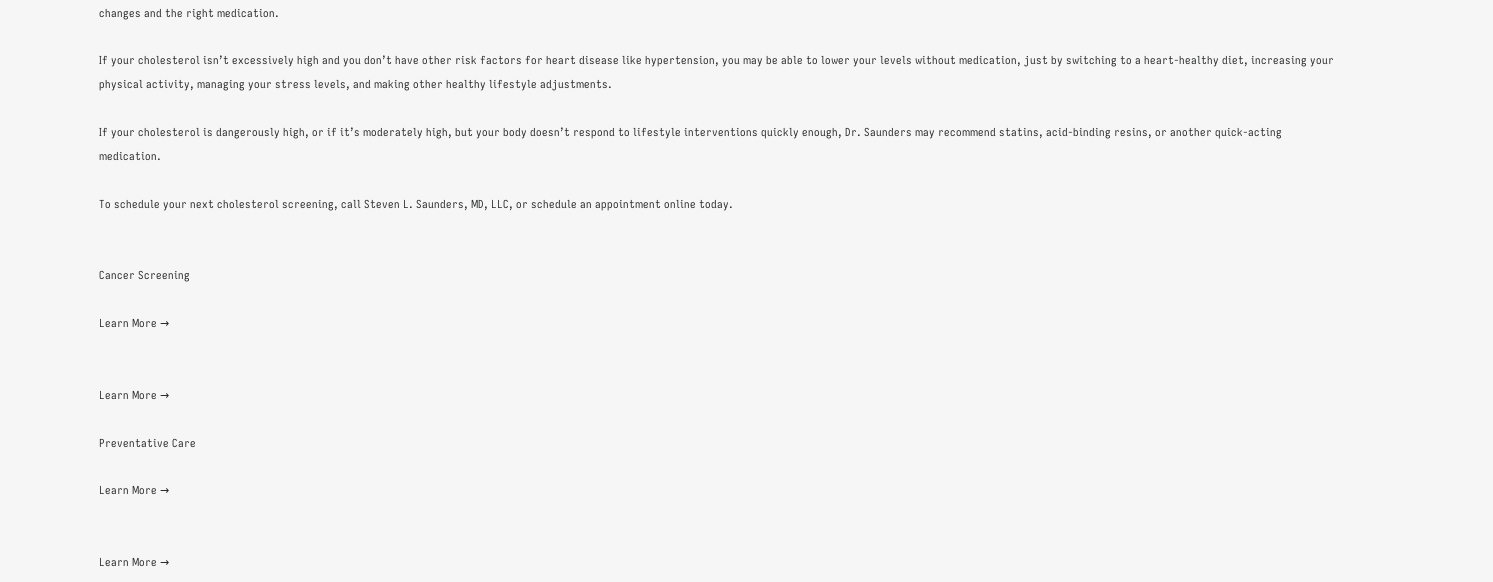changes and the right medication.

If your cholesterol isn’t excessively high and you don’t have other risk factors for heart disease like hypertension, you may be able to lower your levels without medication, just by switching to a heart-healthy diet, increasing your physical activity, managing your stress levels, and making other healthy lifestyle adjustments.

If your cholesterol is dangerously high, or if it’s moderately high, but your body doesn’t respond to lifestyle interventions quickly enough, Dr. Saunders may recommend statins, acid-binding resins, or another quick-acting medication.

To schedule your next cholesterol screening, call Steven L. Saunders, MD, LLC, or schedule an appointment online today.


Cancer Screening

Learn More →


Learn More →

Preventative Care

Learn More →


Learn More →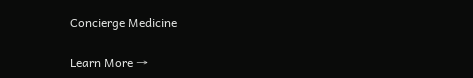Concierge Medicine

Learn More →